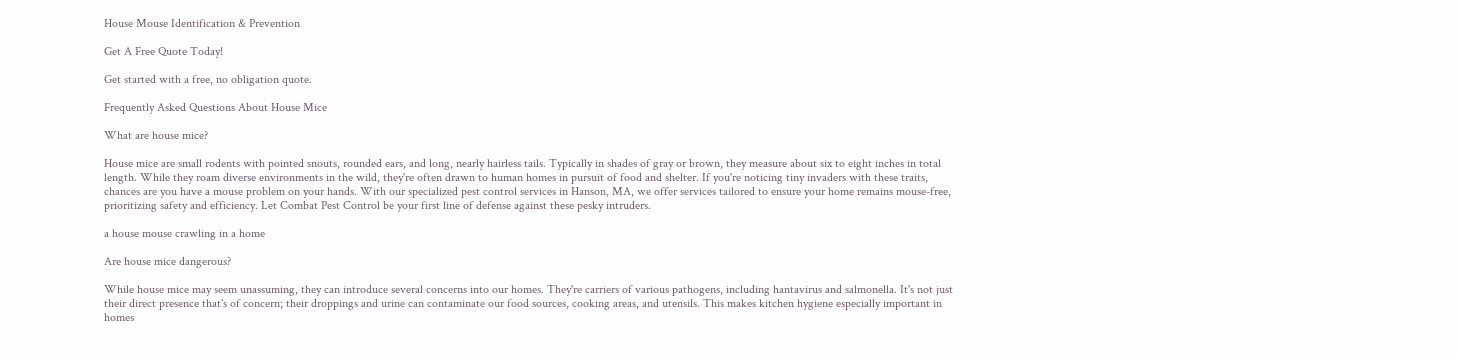House Mouse Identification & Prevention

Get A Free Quote Today!

Get started with a free, no obligation quote.

Frequently Asked Questions About House Mice

What are house mice?

House mice are small rodents with pointed snouts, rounded ears, and long, nearly hairless tails. Typically in shades of gray or brown, they measure about six to eight inches in total length. While they roam diverse environments in the wild, they're often drawn to human homes in pursuit of food and shelter. If you're noticing tiny invaders with these traits, chances are you have a mouse problem on your hands. With our specialized pest control services in Hanson, MA, we offer services tailored to ensure your home remains mouse-free, prioritizing safety and efficiency. Let Combat Pest Control be your first line of defense against these pesky intruders.

a house mouse crawling in a home

Are house mice dangerous?

While house mice may seem unassuming, they can introduce several concerns into our homes. They're carriers of various pathogens, including hantavirus and salmonella. It's not just their direct presence that's of concern; their droppings and urine can contaminate our food sources, cooking areas, and utensils. This makes kitchen hygiene especially important in homes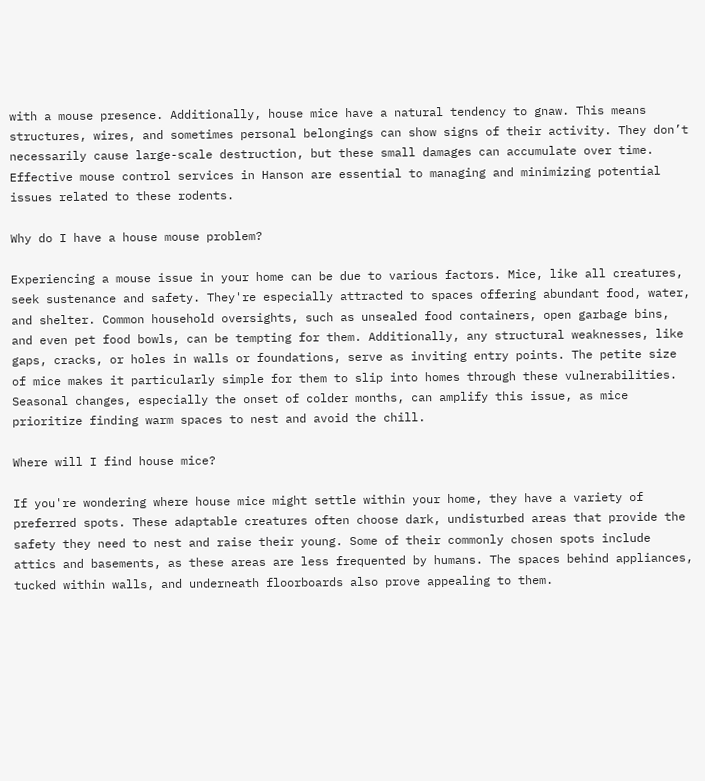with a mouse presence. Additionally, house mice have a natural tendency to gnaw. This means structures, wires, and sometimes personal belongings can show signs of their activity. They don’t necessarily cause large-scale destruction, but these small damages can accumulate over time. Effective mouse control services in Hanson are essential to managing and minimizing potential issues related to these rodents.

Why do I have a house mouse problem?

Experiencing a mouse issue in your home can be due to various factors. Mice, like all creatures, seek sustenance and safety. They're especially attracted to spaces offering abundant food, water, and shelter. Common household oversights, such as unsealed food containers, open garbage bins, and even pet food bowls, can be tempting for them. Additionally, any structural weaknesses, like gaps, cracks, or holes in walls or foundations, serve as inviting entry points. The petite size of mice makes it particularly simple for them to slip into homes through these vulnerabilities. Seasonal changes, especially the onset of colder months, can amplify this issue, as mice prioritize finding warm spaces to nest and avoid the chill.

Where will I find house mice?

If you're wondering where house mice might settle within your home, they have a variety of preferred spots. These adaptable creatures often choose dark, undisturbed areas that provide the safety they need to nest and raise their young. Some of their commonly chosen spots include attics and basements, as these areas are less frequented by humans. The spaces behind appliances, tucked within walls, and underneath floorboards also prove appealing to them.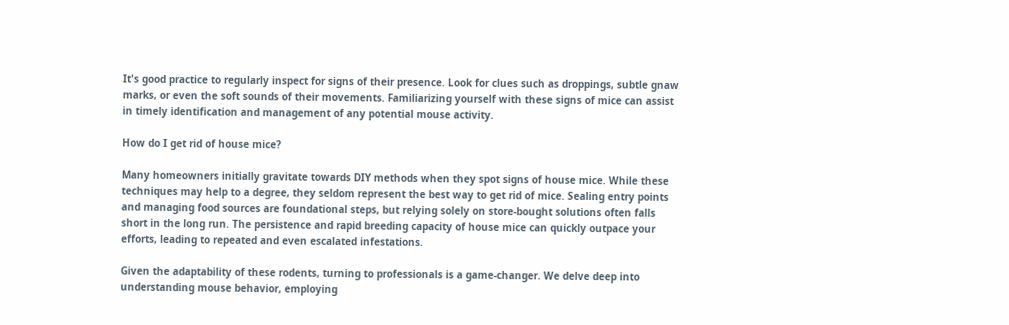It's good practice to regularly inspect for signs of their presence. Look for clues such as droppings, subtle gnaw marks, or even the soft sounds of their movements. Familiarizing yourself with these signs of mice can assist in timely identification and management of any potential mouse activity.

How do I get rid of house mice?

Many homeowners initially gravitate towards DIY methods when they spot signs of house mice. While these techniques may help to a degree, they seldom represent the best way to get rid of mice. Sealing entry points and managing food sources are foundational steps, but relying solely on store-bought solutions often falls short in the long run. The persistence and rapid breeding capacity of house mice can quickly outpace your efforts, leading to repeated and even escalated infestations.

Given the adaptability of these rodents, turning to professionals is a game-changer. We delve deep into understanding mouse behavior, employing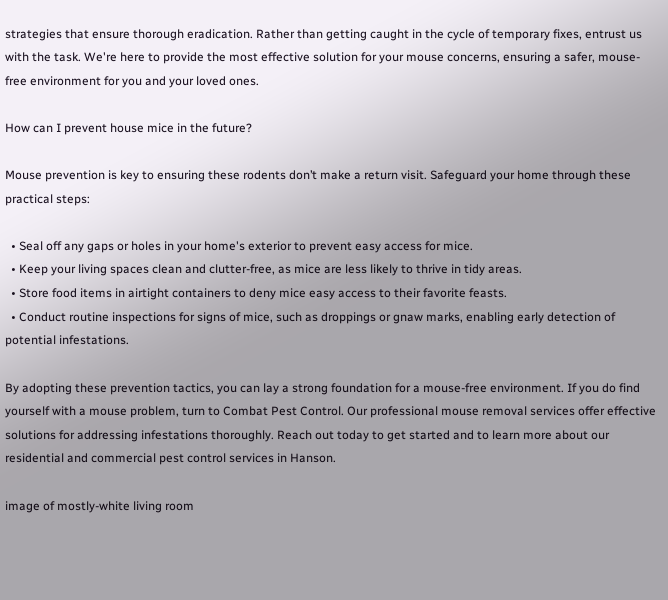strategies that ensure thorough eradication. Rather than getting caught in the cycle of temporary fixes, entrust us with the task. We're here to provide the most effective solution for your mouse concerns, ensuring a safer, mouse-free environment for you and your loved ones.

How can I prevent house mice in the future?

Mouse prevention is key to ensuring these rodents don’t make a return visit. Safeguard your home through these practical steps:

  • Seal off any gaps or holes in your home's exterior to prevent easy access for mice.
  • Keep your living spaces clean and clutter-free, as mice are less likely to thrive in tidy areas.
  • Store food items in airtight containers to deny mice easy access to their favorite feasts.
  • Conduct routine inspections for signs of mice, such as droppings or gnaw marks, enabling early detection of potential infestations.

By adopting these prevention tactics, you can lay a strong foundation for a mouse-free environment. If you do find yourself with a mouse problem, turn to Combat Pest Control. Our professional mouse removal services offer effective solutions for addressing infestations thoroughly. Reach out today to get started and to learn more about our residential and commercial pest control services in Hanson.

image of mostly-white living room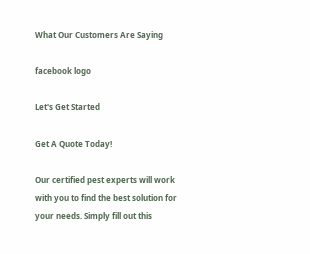What Our Customers Are Saying

facebook logo

Let's Get Started

Get A Quote Today!

Our certified pest experts will work with you to find the best solution for your needs. Simply fill out this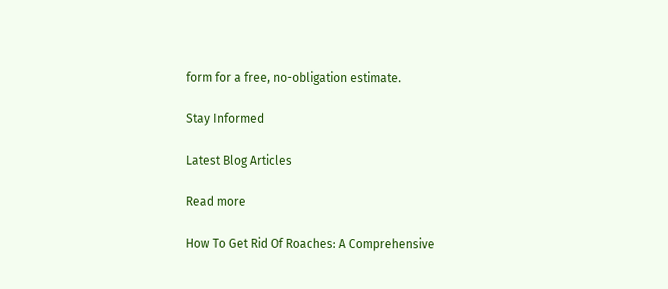form for a free, no-obligation estimate.

Stay Informed

Latest Blog Articles

Read more

How To Get Rid Of Roaches: A Comprehensive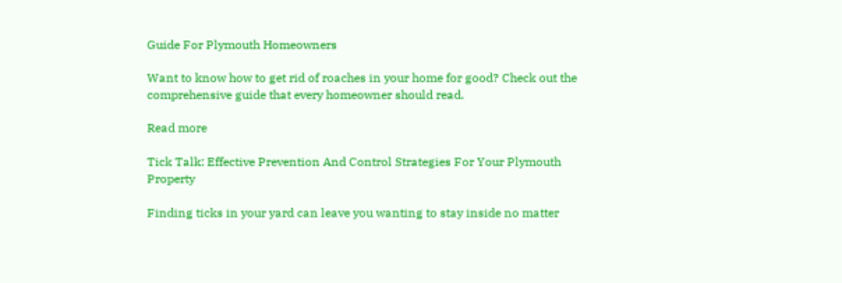Guide For Plymouth Homeowners

Want to know how to get rid of roaches in your home for good? Check out the comprehensive guide that every homeowner should read.

Read more

Tick Talk: Effective Prevention And Control Strategies For Your Plymouth Property

Finding ticks in your yard can leave you wanting to stay inside no matter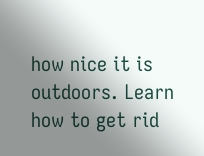how nice it is outdoors. Learn how to get rid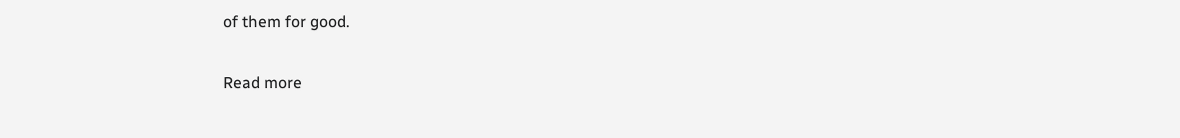of them for good.

Read more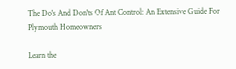The Do's And Don'ts Of Ant Control: An Extensive Guide For Plymouth Homeowners

Learn the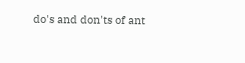do's and don'ts of ant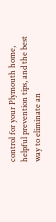control for your Plymouth home, helpful prevention tips, and the best way to eliminate an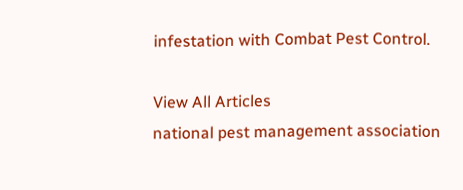infestation with Combat Pest Control.

View All Articles
national pest management association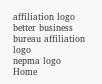affiliation logo
better business bureau affiliation logo
nepma logo
Home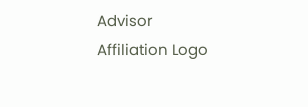Advisor Affiliation Logo